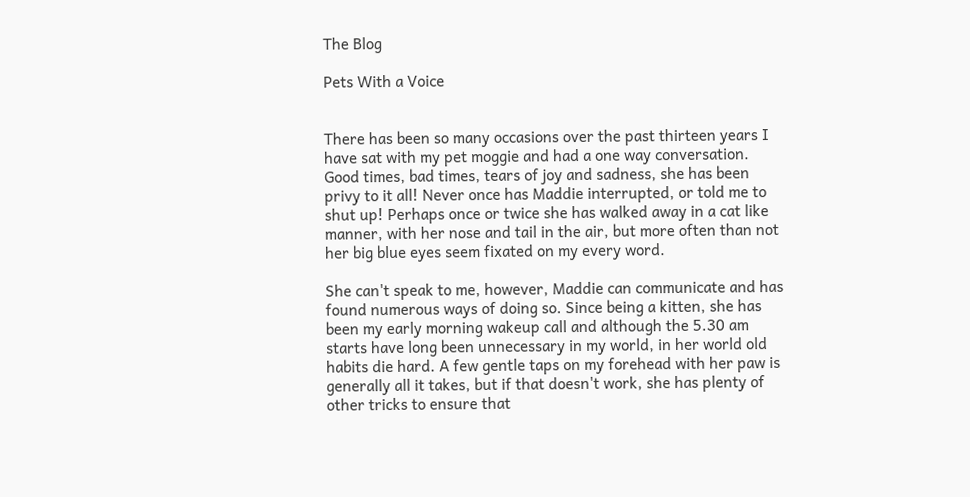The Blog

Pets With a Voice


There has been so many occasions over the past thirteen years I have sat with my pet moggie and had a one way conversation. Good times, bad times, tears of joy and sadness, she has been privy to it all! Never once has Maddie interrupted, or told me to shut up! Perhaps once or twice she has walked away in a cat like manner, with her nose and tail in the air, but more often than not her big blue eyes seem fixated on my every word.

She can't speak to me, however, Maddie can communicate and has found numerous ways of doing so. Since being a kitten, she has been my early morning wakeup call and although the 5.30 am starts have long been unnecessary in my world, in her world old habits die hard. A few gentle taps on my forehead with her paw is generally all it takes, but if that doesn't work, she has plenty of other tricks to ensure that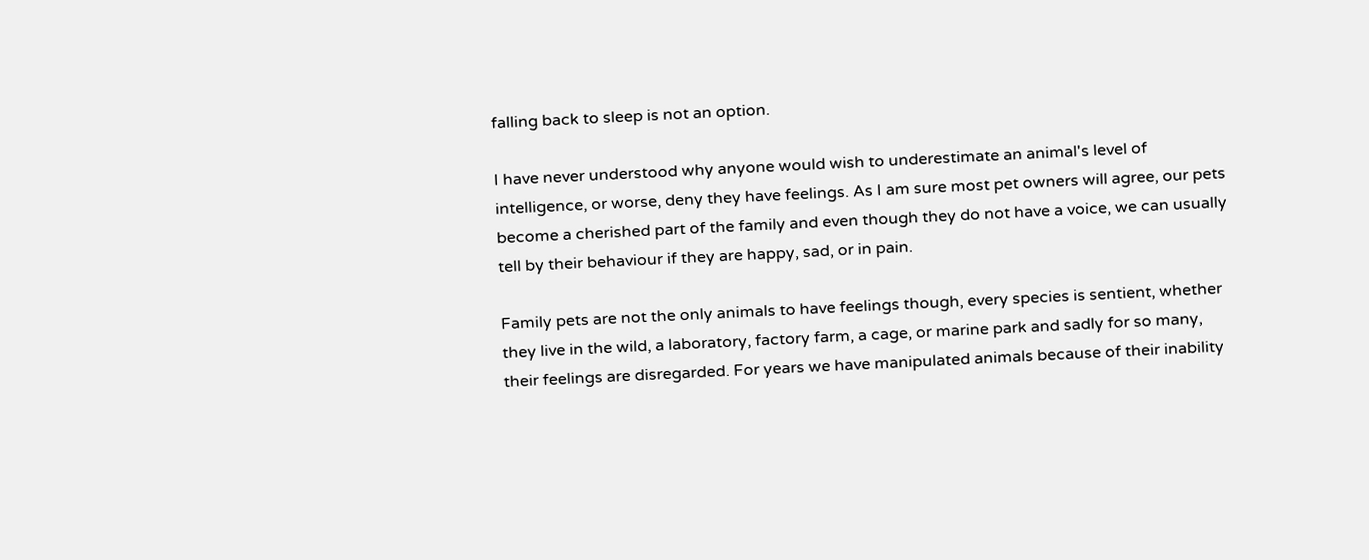falling back to sleep is not an option.

I have never understood why anyone would wish to underestimate an animal's level of intelligence, or worse, deny they have feelings. As I am sure most pet owners will agree, our pets become a cherished part of the family and even though they do not have a voice, we can usually tell by their behaviour if they are happy, sad, or in pain.

Family pets are not the only animals to have feelings though, every species is sentient, whether they live in the wild, a laboratory, factory farm, a cage, or marine park and sadly for so many, their feelings are disregarded. For years we have manipulated animals because of their inability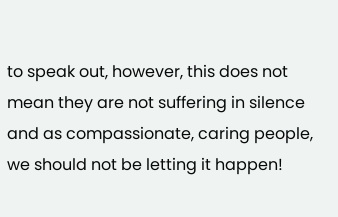to speak out, however, this does not mean they are not suffering in silence and as compassionate, caring people, we should not be letting it happen!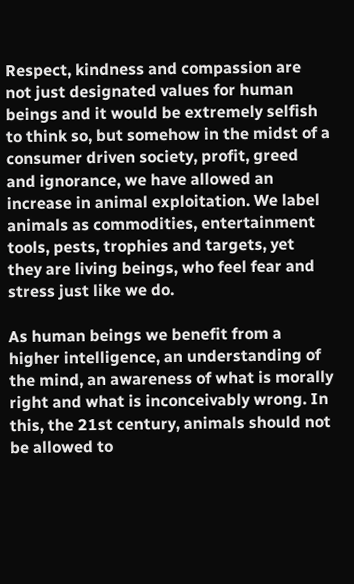Respect, kindness and compassion are not just designated values for human beings and it would be extremely selfish to think so, but somehow in the midst of a consumer driven society, profit, greed and ignorance, we have allowed an increase in animal exploitation. We label animals as commodities, entertainment tools, pests, trophies and targets, yet they are living beings, who feel fear and stress just like we do.

As human beings we benefit from a higher intelligence, an understanding of the mind, an awareness of what is morally right and what is inconceivably wrong. In this, the 21st century, animals should not be allowed to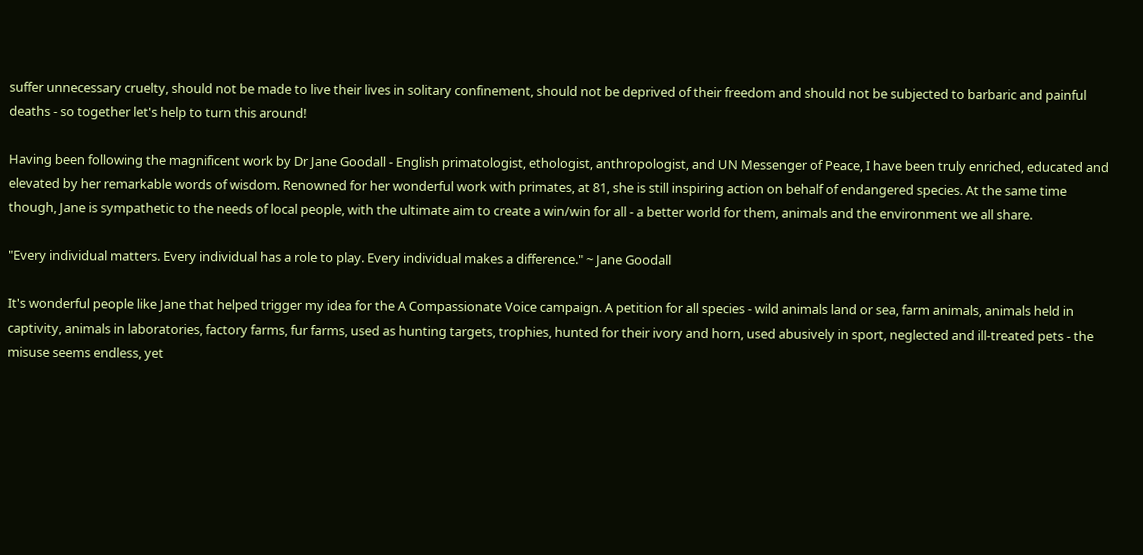suffer unnecessary cruelty, should not be made to live their lives in solitary confinement, should not be deprived of their freedom and should not be subjected to barbaric and painful deaths - so together let's help to turn this around!

Having been following the magnificent work by Dr Jane Goodall - English primatologist, ethologist, anthropologist, and UN Messenger of Peace, I have been truly enriched, educated and elevated by her remarkable words of wisdom. Renowned for her wonderful work with primates, at 81, she is still inspiring action on behalf of endangered species. At the same time though, Jane is sympathetic to the needs of local people, with the ultimate aim to create a win/win for all - a better world for them, animals and the environment we all share.

"Every individual matters. Every individual has a role to play. Every individual makes a difference." ~ Jane Goodall

It's wonderful people like Jane that helped trigger my idea for the A Compassionate Voice campaign. A petition for all species - wild animals land or sea, farm animals, animals held in captivity, animals in laboratories, factory farms, fur farms, used as hunting targets, trophies, hunted for their ivory and horn, used abusively in sport, neglected and ill-treated pets - the misuse seems endless, yet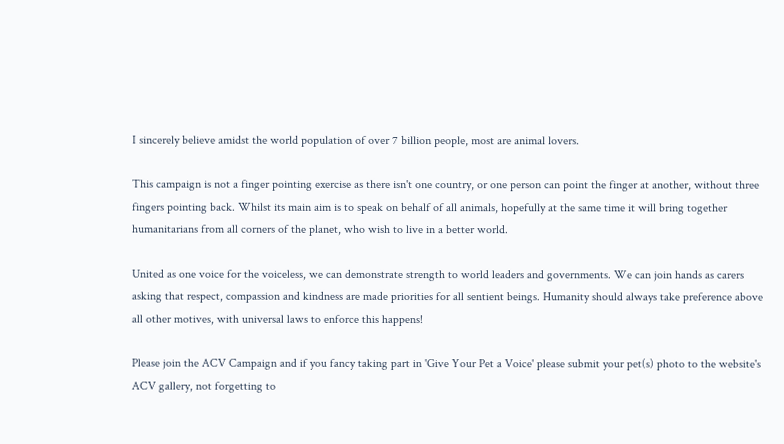I sincerely believe amidst the world population of over 7 billion people, most are animal lovers.

This campaign is not a finger pointing exercise as there isn't one country, or one person can point the finger at another, without three fingers pointing back. Whilst its main aim is to speak on behalf of all animals, hopefully at the same time it will bring together humanitarians from all corners of the planet, who wish to live in a better world.

United as one voice for the voiceless, we can demonstrate strength to world leaders and governments. We can join hands as carers asking that respect, compassion and kindness are made priorities for all sentient beings. Humanity should always take preference above all other motives, with universal laws to enforce this happens!

Please join the ACV Campaign and if you fancy taking part in 'Give Your Pet a Voice' please submit your pet(s) photo to the website's ACV gallery, not forgetting to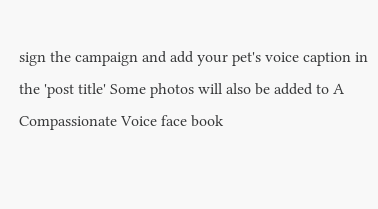sign the campaign and add your pet's voice caption in the 'post title' Some photos will also be added to A Compassionate Voice face book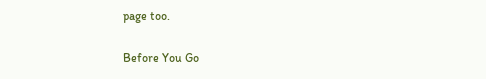page too.

Before You Go